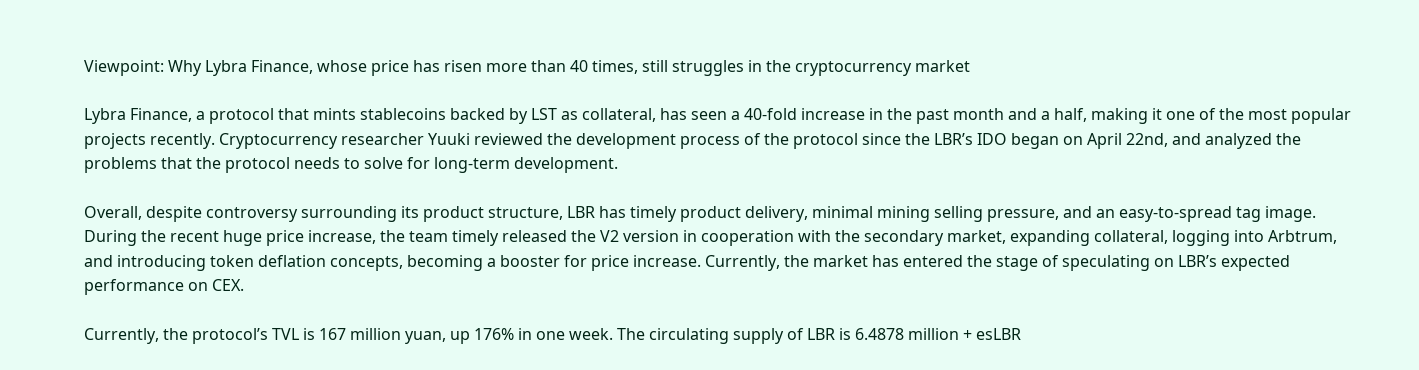Viewpoint: Why Lybra Finance, whose price has risen more than 40 times, still struggles in the cryptocurrency market

Lybra Finance, a protocol that mints stablecoins backed by LST as collateral, has seen a 40-fold increase in the past month and a half, making it one of the most popular projects recently. Cryptocurrency researcher Yuuki reviewed the development process of the protocol since the LBR’s IDO began on April 22nd, and analyzed the problems that the protocol needs to solve for long-term development.

Overall, despite controversy surrounding its product structure, LBR has timely product delivery, minimal mining selling pressure, and an easy-to-spread tag image. During the recent huge price increase, the team timely released the V2 version in cooperation with the secondary market, expanding collateral, logging into Arbtrum, and introducing token deflation concepts, becoming a booster for price increase. Currently, the market has entered the stage of speculating on LBR’s expected performance on CEX.

Currently, the protocol’s TVL is 167 million yuan, up 176% in one week. The circulating supply of LBR is 6.4878 million + esLBR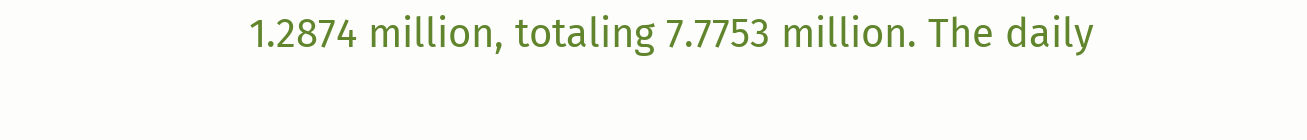1.2874 million, totaling 7.7753 million. The daily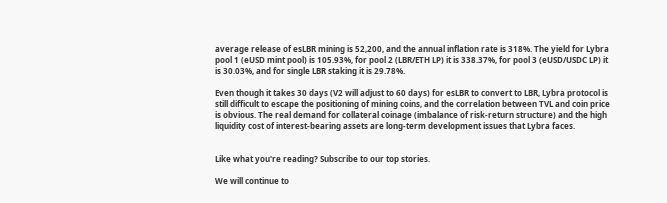average release of esLBR mining is 52,200, and the annual inflation rate is 318%. The yield for Lybra pool 1 (eUSD mint pool) is 105.93%, for pool 2 (LBR/ETH LP) it is 338.37%, for pool 3 (eUSD/USDC LP) it is 30.03%, and for single LBR staking it is 29.78%.

Even though it takes 30 days (V2 will adjust to 60 days) for esLBR to convert to LBR, Lybra protocol is still difficult to escape the positioning of mining coins, and the correlation between TVL and coin price is obvious. The real demand for collateral coinage (imbalance of risk-return structure) and the high liquidity cost of interest-bearing assets are long-term development issues that Lybra faces.


Like what you're reading? Subscribe to our top stories.

We will continue to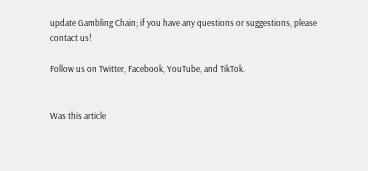update Gambling Chain; if you have any questions or suggestions, please contact us!

Follow us on Twitter, Facebook, YouTube, and TikTok.


Was this article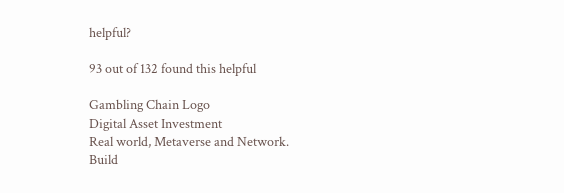helpful?

93 out of 132 found this helpful

Gambling Chain Logo
Digital Asset Investment
Real world, Metaverse and Network.
Build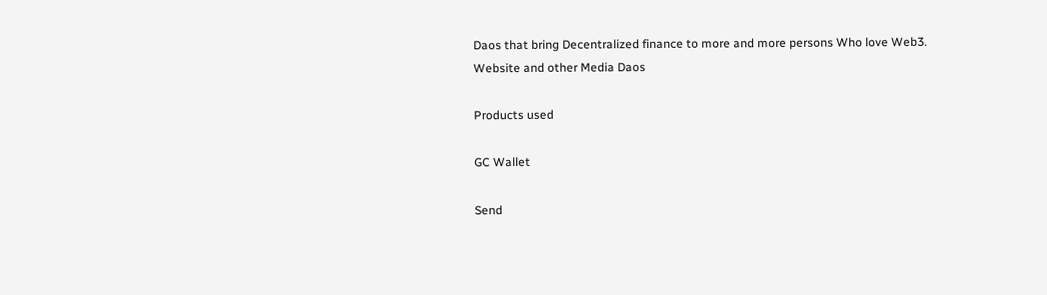Daos that bring Decentralized finance to more and more persons Who love Web3.
Website and other Media Daos

Products used

GC Wallet

Send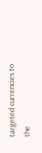targeted currencies to the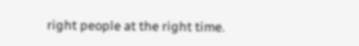right people at the right time.